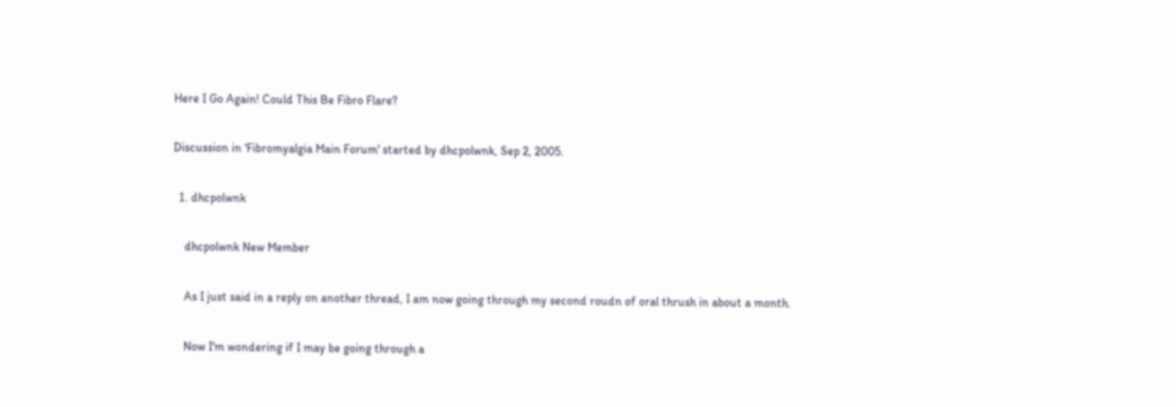Here I Go Again! Could This Be Fibro Flare?

Discussion in 'Fibromyalgia Main Forum' started by dhcpolwnk, Sep 2, 2005.

  1. dhcpolwnk

    dhcpolwnk New Member

    As I just said in a reply on another thread, I am now going through my second roudn of oral thrush in about a month.

    Now I'm wondering if I may be going through a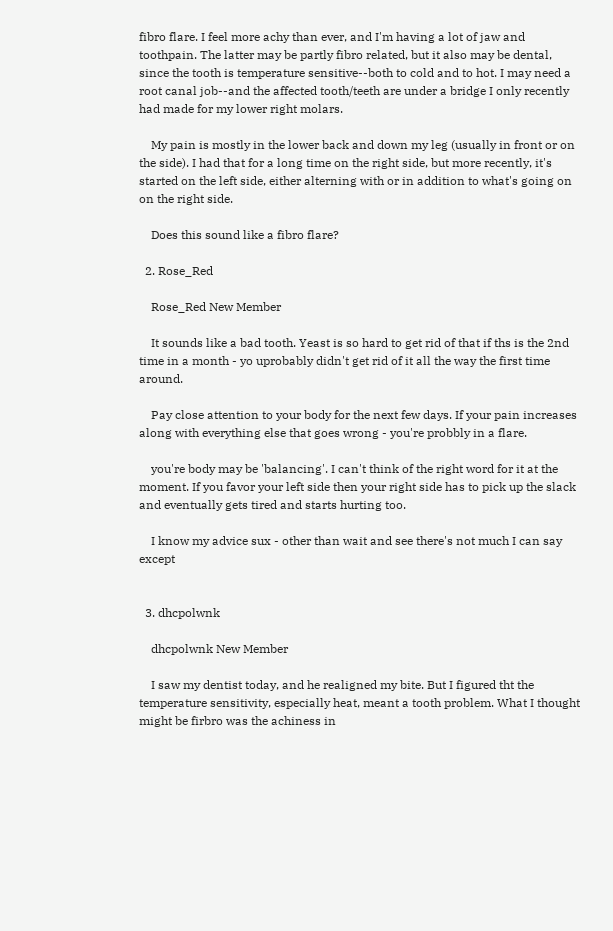fibro flare. I feel more achy than ever, and I'm having a lot of jaw and toothpain. The latter may be partly fibro related, but it also may be dental, since the tooth is temperature sensitive--both to cold and to hot. I may need a root canal job--and the affected tooth/teeth are under a bridge I only recently had made for my lower right molars.

    My pain is mostly in the lower back and down my leg (usually in front or on the side). I had that for a long time on the right side, but more recently, it's started on the left side, either alterning with or in addition to what's going on on the right side.

    Does this sound like a fibro flare?

  2. Rose_Red

    Rose_Red New Member

    It sounds like a bad tooth. Yeast is so hard to get rid of that if ths is the 2nd time in a month - yo uprobably didn't get rid of it all the way the first time around.

    Pay close attention to your body for the next few days. If your pain increases along with everything else that goes wrong - you're probbly in a flare.

    you're body may be 'balancing'. I can't think of the right word for it at the moment. If you favor your left side then your right side has to pick up the slack and eventually gets tired and starts hurting too.

    I know my advice sux - other than wait and see there's not much I can say except


  3. dhcpolwnk

    dhcpolwnk New Member

    I saw my dentist today, and he realigned my bite. But I figured tht the temperature sensitivity, especially heat, meant a tooth problem. What I thought might be firbro was the achiness in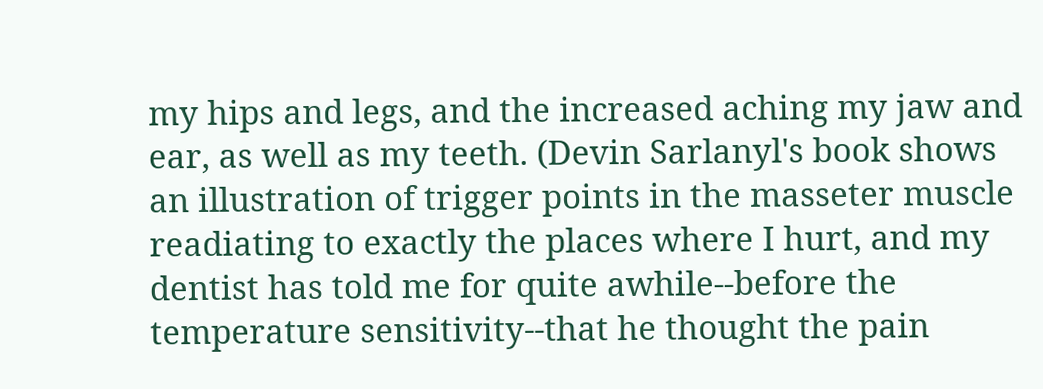my hips and legs, and the increased aching my jaw and ear, as well as my teeth. (Devin Sarlanyl's book shows an illustration of trigger points in the masseter muscle readiating to exactly the places where I hurt, and my dentist has told me for quite awhile--before the temperature sensitivity--that he thought the pain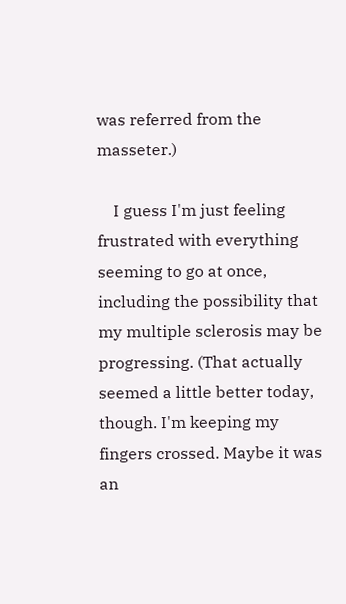was referred from the masseter.)

    I guess I'm just feeling frustrated with everything seeming to go at once, including the possibility that my multiple sclerosis may be progressing. (That actually seemed a little better today, though. I'm keeping my fingers crossed. Maybe it was an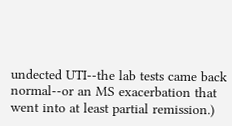undected UTI--the lab tests came back normal--or an MS exacerbation that went into at least partial remission.)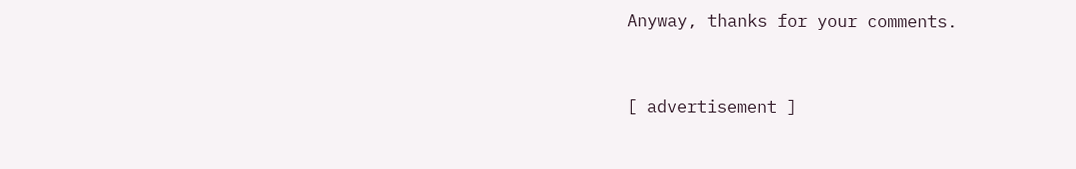Anyway, thanks for your comments.


[ advertisement ]